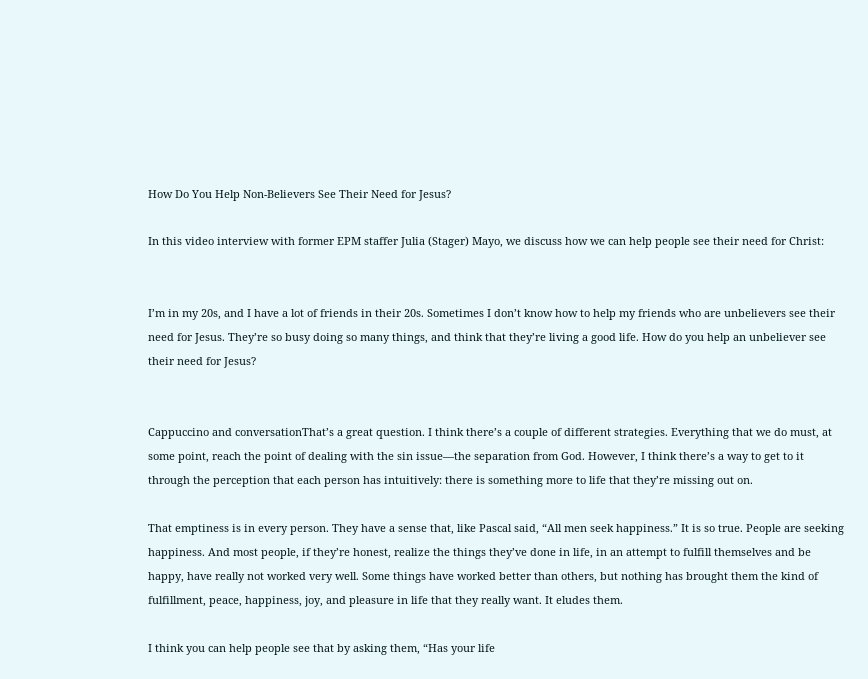How Do You Help Non-Believers See Their Need for Jesus?

In this video interview with former EPM staffer Julia (Stager) Mayo, we discuss how we can help people see their need for Christ:


I’m in my 20s, and I have a lot of friends in their 20s. Sometimes I don’t know how to help my friends who are unbelievers see their need for Jesus. They’re so busy doing so many things, and think that they’re living a good life. How do you help an unbeliever see their need for Jesus?


Cappuccino and conversationThat’s a great question. I think there’s a couple of different strategies. Everything that we do must, at some point, reach the point of dealing with the sin issue—the separation from God. However, I think there’s a way to get to it through the perception that each person has intuitively: there is something more to life that they’re missing out on.

That emptiness is in every person. They have a sense that, like Pascal said, “All men seek happiness.” It is so true. People are seeking happiness. And most people, if they’re honest, realize the things they’ve done in life, in an attempt to fulfill themselves and be happy, have really not worked very well. Some things have worked better than others, but nothing has brought them the kind of fulfillment, peace, happiness, joy, and pleasure in life that they really want. It eludes them.

I think you can help people see that by asking them, “Has your life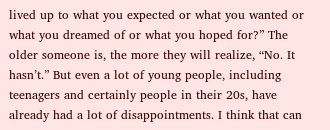lived up to what you expected or what you wanted or what you dreamed of or what you hoped for?” The older someone is, the more they will realize, “No. It hasn’t.” But even a lot of young people, including teenagers and certainly people in their 20s, have already had a lot of disappointments. I think that can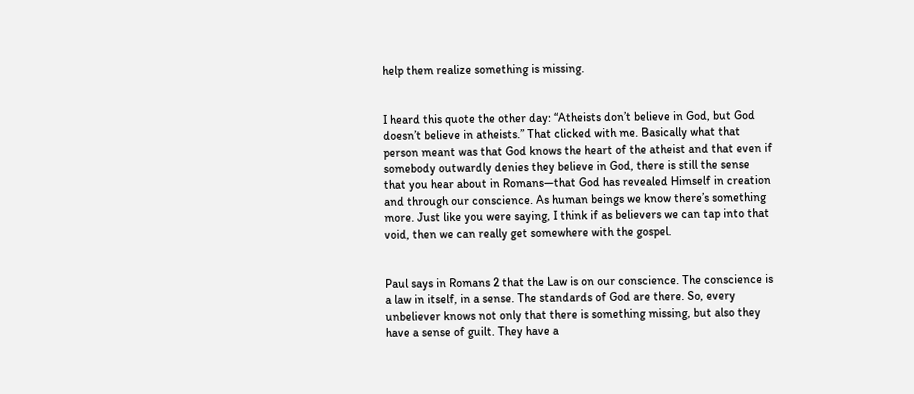help them realize something is missing.


I heard this quote the other day: “Atheists don’t believe in God, but God doesn’t believe in atheists.” That clicked with me. Basically what that person meant was that God knows the heart of the atheist and that even if somebody outwardly denies they believe in God, there is still the sense that you hear about in Romans—that God has revealed Himself in creation and through our conscience. As human beings we know there’s something more. Just like you were saying, I think if as believers we can tap into that void, then we can really get somewhere with the gospel.


Paul says in Romans 2 that the Law is on our conscience. The conscience is a law in itself, in a sense. The standards of God are there. So, every unbeliever knows not only that there is something missing, but also they have a sense of guilt. They have a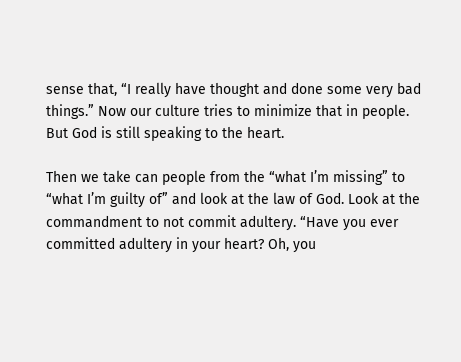sense that, “I really have thought and done some very bad things.” Now our culture tries to minimize that in people. But God is still speaking to the heart.

Then we take can people from the “what I’m missing” to “what I’m guilty of” and look at the law of God. Look at the commandment to not commit adultery. “Have you ever committed adultery in your heart? Oh, you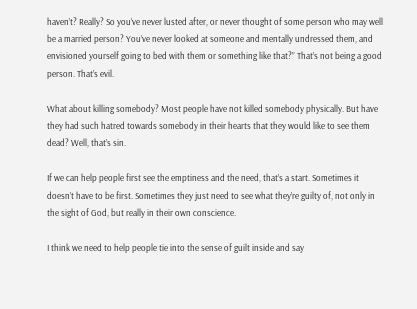haven’t? Really? So you’ve never lusted after, or never thought of some person who may well be a married person? You’ve never looked at someone and mentally undressed them, and envisioned yourself going to bed with them or something like that?” That’s not being a good person. That’s evil.

What about killing somebody? Most people have not killed somebody physically. But have they had such hatred towards somebody in their hearts that they would like to see them dead? Well, that’s sin.

If we can help people first see the emptiness and the need, that’s a start. Sometimes it doesn’t have to be first. Sometimes they just need to see what they’re guilty of, not only in the sight of God, but really in their own conscience.

I think we need to help people tie into the sense of guilt inside and say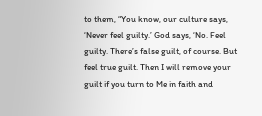to them, “You know, our culture says, ‘Never feel guilty.’ God says, ‘No. Feel guilty. There’s false guilt, of course. But feel true guilt. Then I will remove your guilt if you turn to Me in faith and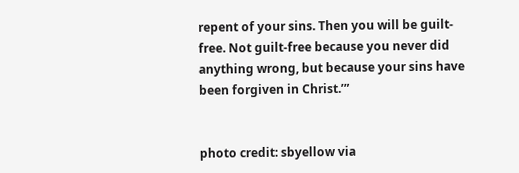repent of your sins. Then you will be guilt-free. Not guilt-free because you never did anything wrong, but because your sins have been forgiven in Christ.’”


photo credit: sbyellow via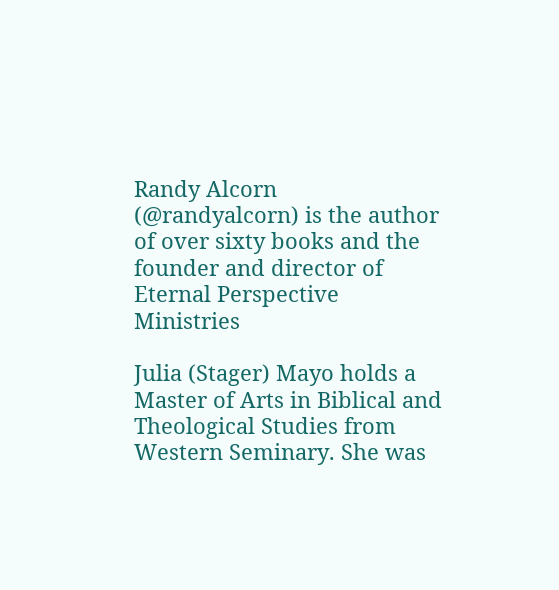Randy Alcorn (@randyalcorn) is the author of over sixty books and the founder and director of Eternal Perspective Ministries

Julia (Stager) Mayo holds a Master of Arts in Biblical and Theological Studies from Western Seminary. She was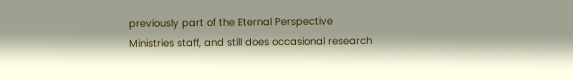previously part of the Eternal Perspective Ministries staff, and still does occasional research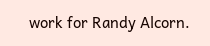work for Randy Alcorn.